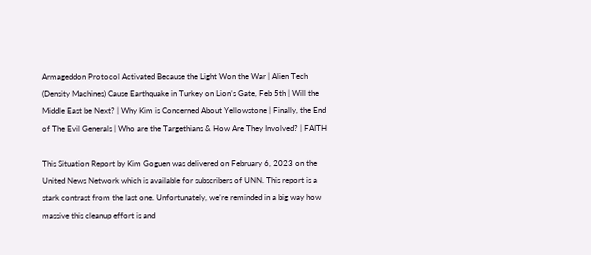Armageddon Protocol Activated Because the Light Won the War | Alien Tech (Density Machines) Cause Earthquake in Turkey on Lion’s Gate, Feb 5th | Will the Middle East be Next? | Why Kim is Concerned About Yellowstone | Finally, the End of The Evil Generals | Who are the Targethians & How Are They Involved? | FAITH

This Situation Report by Kim Goguen was delivered on February 6, 2023 on the United News Network which is available for subscribers of UNN. This report is a stark contrast from the last one. Unfortunately, we’re reminded in a big way how massive this cleanup effort is and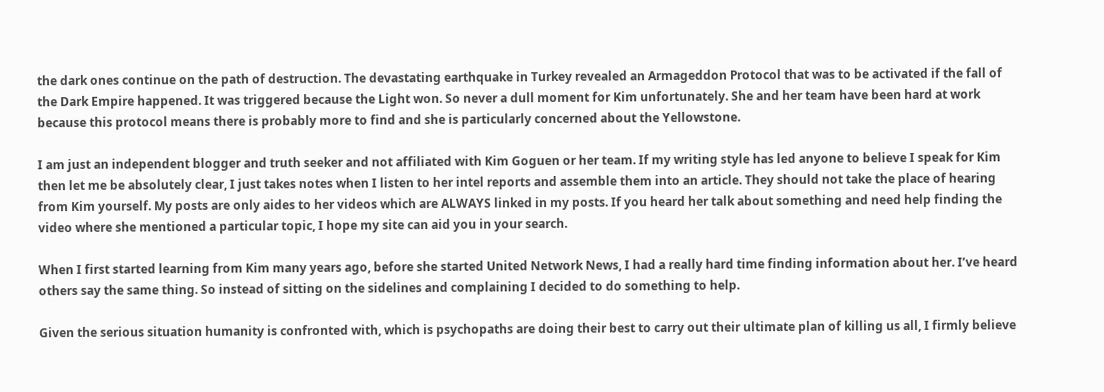the dark ones continue on the path of destruction. The devastating earthquake in Turkey revealed an Armageddon Protocol that was to be activated if the fall of the Dark Empire happened. It was triggered because the Light won. So never a dull moment for Kim unfortunately. She and her team have been hard at work because this protocol means there is probably more to find and she is particularly concerned about the Yellowstone.

I am just an independent blogger and truth seeker and not affiliated with Kim Goguen or her team. If my writing style has led anyone to believe I speak for Kim then let me be absolutely clear, I just takes notes when I listen to her intel reports and assemble them into an article. They should not take the place of hearing from Kim yourself. My posts are only aides to her videos which are ALWAYS linked in my posts. If you heard her talk about something and need help finding the video where she mentioned a particular topic, I hope my site can aid you in your search.

When I first started learning from Kim many years ago, before she started United Network News, I had a really hard time finding information about her. I’ve heard others say the same thing. So instead of sitting on the sidelines and complaining I decided to do something to help.

Given the serious situation humanity is confronted with, which is psychopaths are doing their best to carry out their ultimate plan of killing us all, I firmly believe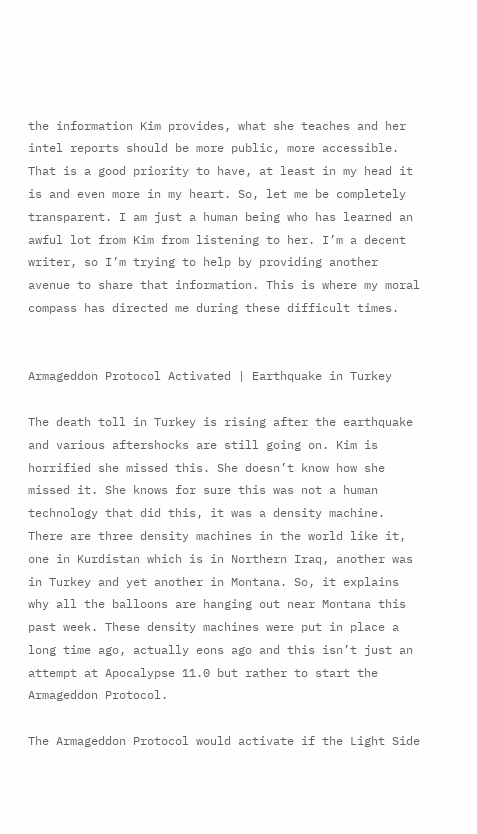the information Kim provides, what she teaches and her intel reports should be more public, more accessible. That is a good priority to have, at least in my head it is and even more in my heart. So, let me be completely transparent. I am just a human being who has learned an awful lot from Kim from listening to her. I’m a decent writer, so I’m trying to help by providing another avenue to share that information. This is where my moral compass has directed me during these difficult times.


Armageddon Protocol Activated | Earthquake in Turkey

The death toll in Turkey is rising after the earthquake and various aftershocks are still going on. Kim is horrified she missed this. She doesn’t know how she missed it. She knows for sure this was not a human technology that did this, it was a density machine. There are three density machines in the world like it, one in Kurdistan which is in Northern Iraq, another was in Turkey and yet another in Montana. So, it explains why all the balloons are hanging out near Montana this past week. These density machines were put in place a long time ago, actually eons ago and this isn’t just an attempt at Apocalypse 11.0 but rather to start the Armageddon Protocol.

The Armageddon Protocol would activate if the Light Side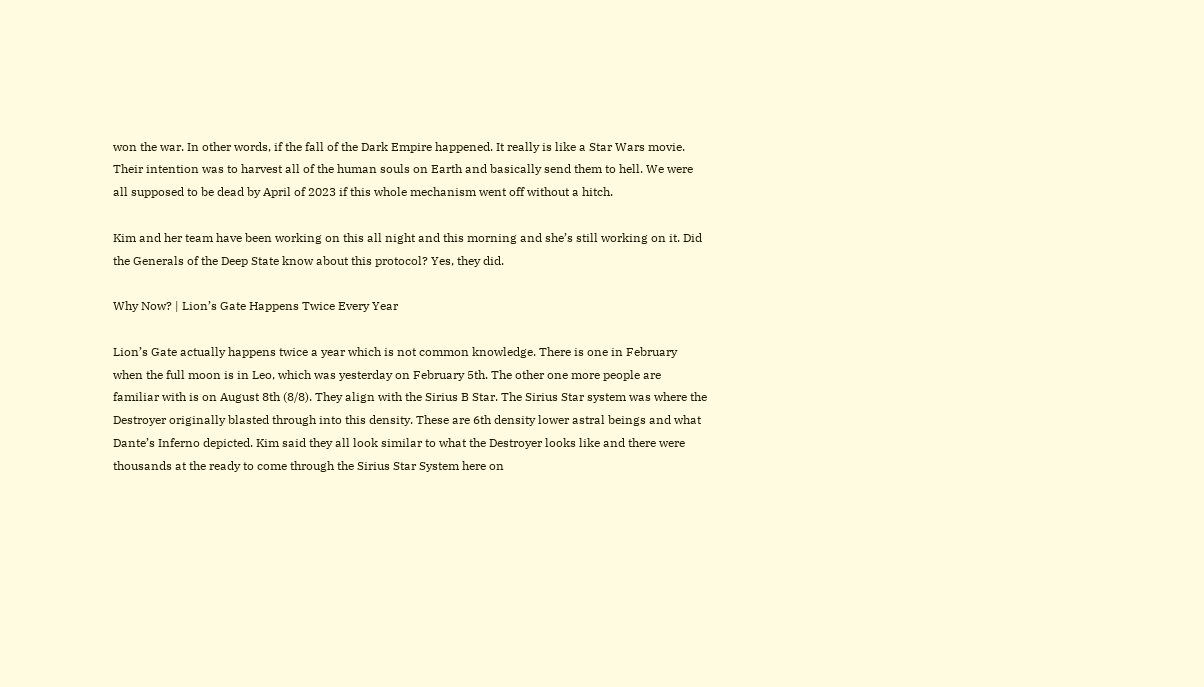won the war. In other words, if the fall of the Dark Empire happened. It really is like a Star Wars movie. Their intention was to harvest all of the human souls on Earth and basically send them to hell. We were all supposed to be dead by April of 2023 if this whole mechanism went off without a hitch.

Kim and her team have been working on this all night and this morning and she’s still working on it. Did the Generals of the Deep State know about this protocol? Yes, they did.

Why Now? | Lion’s Gate Happens Twice Every Year

Lion’s Gate actually happens twice a year which is not common knowledge. There is one in February when the full moon is in Leo, which was yesterday on February 5th. The other one more people are familiar with is on August 8th (8/8). They align with the Sirius B Star. The Sirius Star system was where the Destroyer originally blasted through into this density. These are 6th density lower astral beings and what Dante’s Inferno depicted. Kim said they all look similar to what the Destroyer looks like and there were thousands at the ready to come through the Sirius Star System here on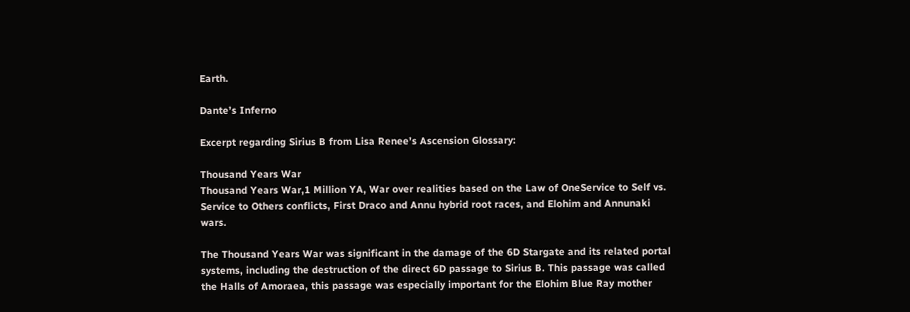Earth.

Dante’s Inferno

Excerpt regarding Sirius B from Lisa Renee’s Ascension Glossary:

Thousand Years War
Thousand Years War,1 Million YA, War over realities based on the Law of OneService to Self vs. Service to Others conflicts, First Draco and Annu hybrid root races, and Elohim and Annunaki wars.

The Thousand Years War was significant in the damage of the 6D Stargate and its related portal systems, including the destruction of the direct 6D passage to Sirius B. This passage was called the Halls of Amoraea, this passage was especially important for the Elohim Blue Ray mother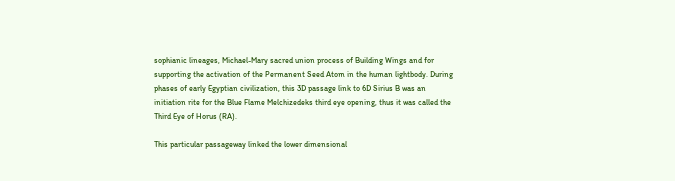sophianic lineages, Michael-Mary sacred union process of Building Wings and for supporting the activation of the Permanent Seed Atom in the human lightbody. During phases of early Egyptian civilization, this 3D passage link to 6D Sirius B was an initiation rite for the Blue Flame Melchizedeks third eye opening, thus it was called the Third Eye of Horus (RA).

This particular passageway linked the lower dimensional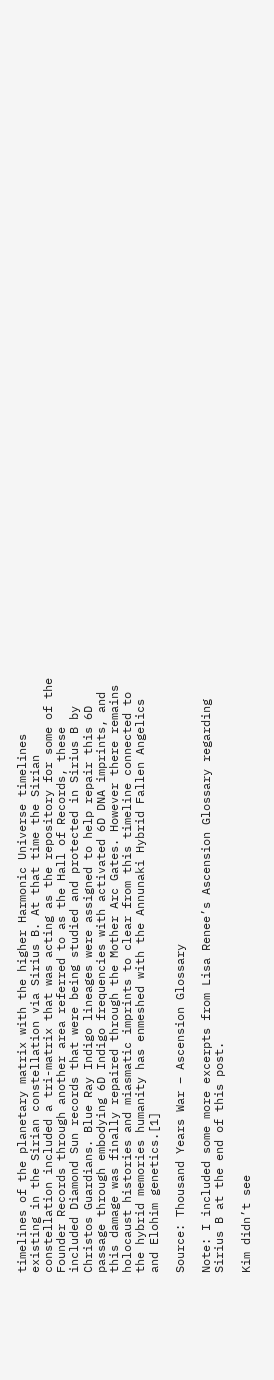timelines of the planetary matrix with the higher Harmonic Universe timelines existing in the Sirian constellation via Sirius B. At that time the Sirian constellation included a tri-matrix that was acting as the repository for some of the Founder Records through another area referred to as the Hall of Records, these included Diamond Sun records that were being studied and protected in Sirius B by Christos Guardians. Blue Ray Indigo lineages were assigned to help repair this 6D passage through embodying 6D Indigo frequencies with activated 6D DNA imprints, and this damage was finally repaired through the Mother Arc Gates. However there remains holocaust histories and miasmatic imprints to clear from this timeline connected to the hybrid memories humanity has enmeshed with the Annunaki Hybrid Fallen Angelics and Elohim genetics.[1]

Source: Thousand Years War – Ascension Glossary

Note: I included some more excerpts from Lisa Renee’s Ascension Glossary regarding Sirius B at the end of this post.

Kim didn’t see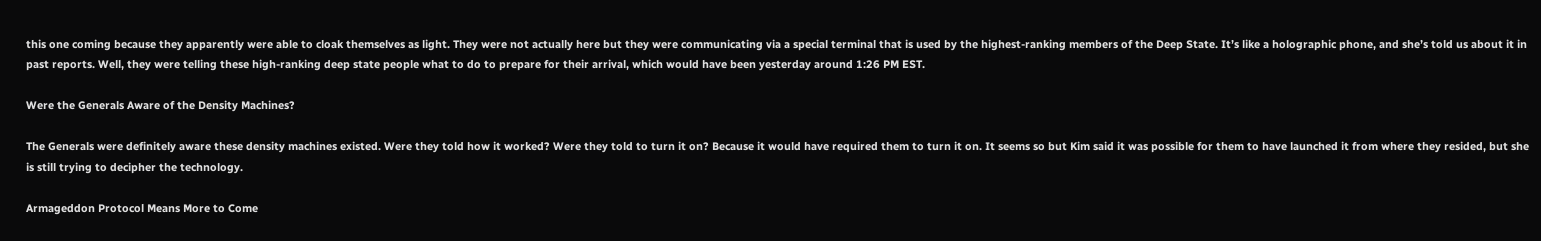this one coming because they apparently were able to cloak themselves as light. They were not actually here but they were communicating via a special terminal that is used by the highest-ranking members of the Deep State. It’s like a holographic phone, and she’s told us about it in past reports. Well, they were telling these high-ranking deep state people what to do to prepare for their arrival, which would have been yesterday around 1:26 PM EST.

Were the Generals Aware of the Density Machines?

The Generals were definitely aware these density machines existed. Were they told how it worked? Were they told to turn it on? Because it would have required them to turn it on. It seems so but Kim said it was possible for them to have launched it from where they resided, but she is still trying to decipher the technology.

Armageddon Protocol Means More to Come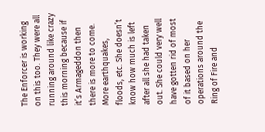The Enforcer is working on this too. They were all running around like crazy this morning because if it’s Armageddon then there is more to come. More earthquakes, floods, etc. She doesn’t know how much is left after all she had taken out. She could very well have gotten rid of most of it based on her operations around the Ring of Fire and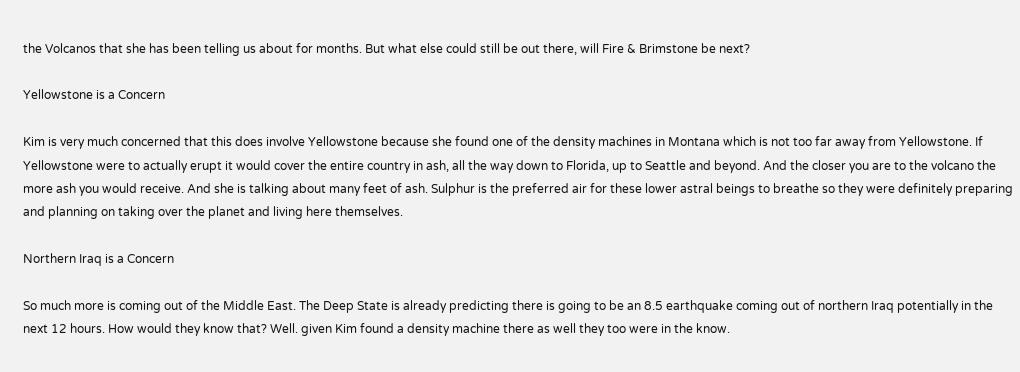the Volcanos that she has been telling us about for months. But what else could still be out there, will Fire & Brimstone be next?

Yellowstone is a Concern

Kim is very much concerned that this does involve Yellowstone because she found one of the density machines in Montana which is not too far away from Yellowstone. If Yellowstone were to actually erupt it would cover the entire country in ash, all the way down to Florida, up to Seattle and beyond. And the closer you are to the volcano the more ash you would receive. And she is talking about many feet of ash. Sulphur is the preferred air for these lower astral beings to breathe so they were definitely preparing and planning on taking over the planet and living here themselves.

Northern Iraq is a Concern

So much more is coming out of the Middle East. The Deep State is already predicting there is going to be an 8.5 earthquake coming out of northern Iraq potentially in the next 12 hours. How would they know that? Well. given Kim found a density machine there as well they too were in the know.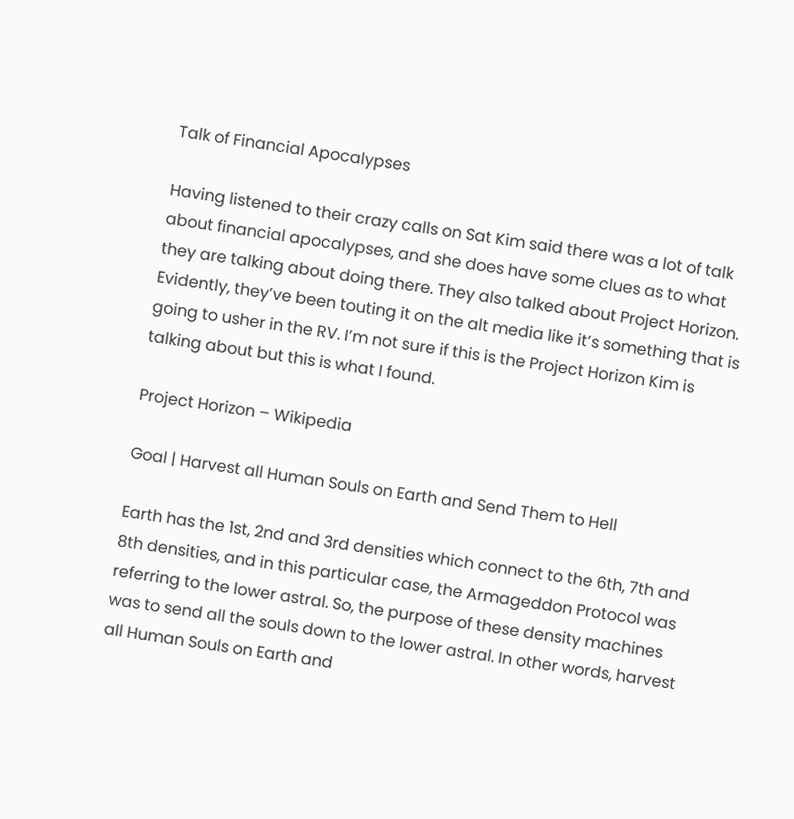Talk of Financial Apocalypses

Having listened to their crazy calls on Sat Kim said there was a lot of talk about financial apocalypses, and she does have some clues as to what they are talking about doing there. They also talked about Project Horizon. Evidently, they’ve been touting it on the alt media like it’s something that is going to usher in the RV. I’m not sure if this is the Project Horizon Kim is talking about but this is what I found.

Project Horizon – Wikipedia

Goal | Harvest all Human Souls on Earth and Send Them to Hell

Earth has the 1st, 2nd and 3rd densities which connect to the 6th, 7th and 8th densities, and in this particular case, the Armageddon Protocol was referring to the lower astral. So, the purpose of these density machines was to send all the souls down to the lower astral. In other words, harvest all Human Souls on Earth and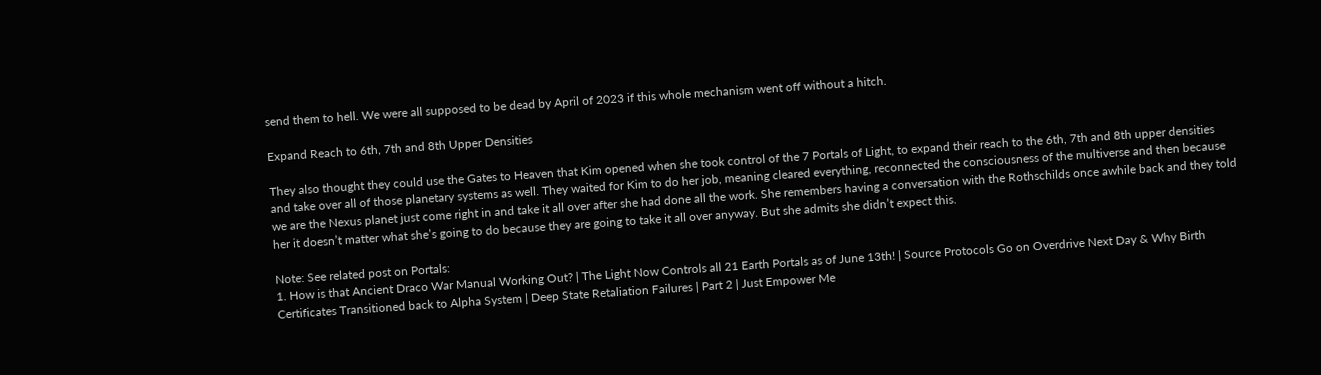send them to hell. We were all supposed to be dead by April of 2023 if this whole mechanism went off without a hitch.

Expand Reach to 6th, 7th and 8th Upper Densities

They also thought they could use the Gates to Heaven that Kim opened when she took control of the 7 Portals of Light, to expand their reach to the 6th, 7th and 8th upper densities and take over all of those planetary systems as well. They waited for Kim to do her job, meaning cleared everything, reconnected the consciousness of the multiverse and then because we are the Nexus planet just come right in and take it all over after she had done all the work. She remembers having a conversation with the Rothschilds once awhile back and they told her it doesn’t matter what she’s going to do because they are going to take it all over anyway. But she admits she didn’t expect this.

Note: See related post on Portals:
1. How is that Ancient Draco War Manual Working Out? | The Light Now Controls all 21 Earth Portals as of June 13th! | Source Protocols Go on Overdrive Next Day & Why Birth Certificates Transitioned back to Alpha System | Deep State Retaliation Failures | Part 2 | Just Empower Me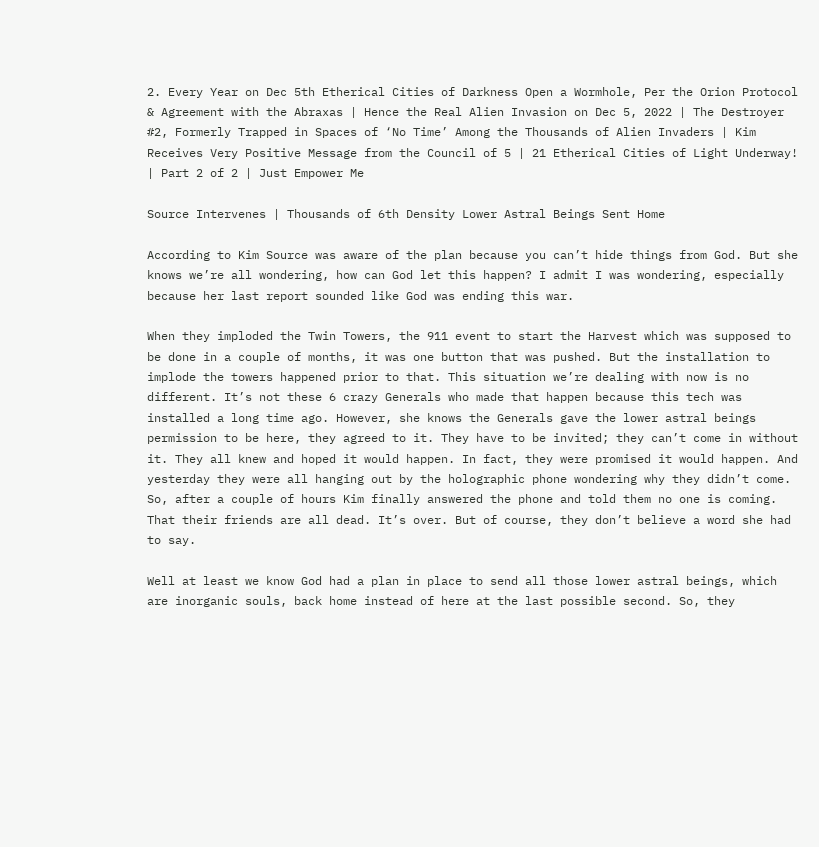2. Every Year on Dec 5th Etherical Cities of Darkness Open a Wormhole, Per the Orion Protocol & Agreement with the Abraxas | Hence the Real Alien Invasion on Dec 5, 2022 | The Destroyer #2, Formerly Trapped in Spaces of ‘No Time’ Among the Thousands of Alien Invaders | Kim Receives Very Positive Message from the Council of 5 | 21 Etherical Cities of Light Underway! | Part 2 of 2 | Just Empower Me

Source Intervenes | Thousands of 6th Density Lower Astral Beings Sent Home

According to Kim Source was aware of the plan because you can’t hide things from God. But she knows we’re all wondering, how can God let this happen? I admit I was wondering, especially because her last report sounded like God was ending this war.

When they imploded the Twin Towers, the 911 event to start the Harvest which was supposed to be done in a couple of months, it was one button that was pushed. But the installation to implode the towers happened prior to that. This situation we’re dealing with now is no different. It’s not these 6 crazy Generals who made that happen because this tech was installed a long time ago. However, she knows the Generals gave the lower astral beings permission to be here, they agreed to it. They have to be invited; they can’t come in without it. They all knew and hoped it would happen. In fact, they were promised it would happen. And yesterday they were all hanging out by the holographic phone wondering why they didn’t come. So, after a couple of hours Kim finally answered the phone and told them no one is coming. That their friends are all dead. It’s over. But of course, they don’t believe a word she had to say.

Well at least we know God had a plan in place to send all those lower astral beings, which are inorganic souls, back home instead of here at the last possible second. So, they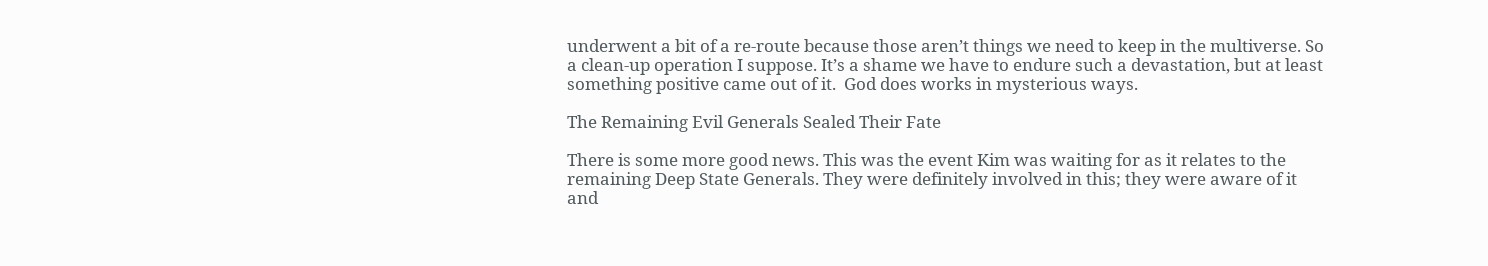underwent a bit of a re-route because those aren’t things we need to keep in the multiverse. So a clean-up operation I suppose. It’s a shame we have to endure such a devastation, but at least something positive came out of it.  God does works in mysterious ways.

The Remaining Evil Generals Sealed Their Fate

There is some more good news. This was the event Kim was waiting for as it relates to the remaining Deep State Generals. They were definitely involved in this; they were aware of it and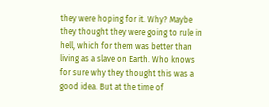they were hoping for it. Why? Maybe they thought they were going to rule in hell, which for them was better than living as a slave on Earth. Who knows for sure why they thought this was a good idea. But at the time of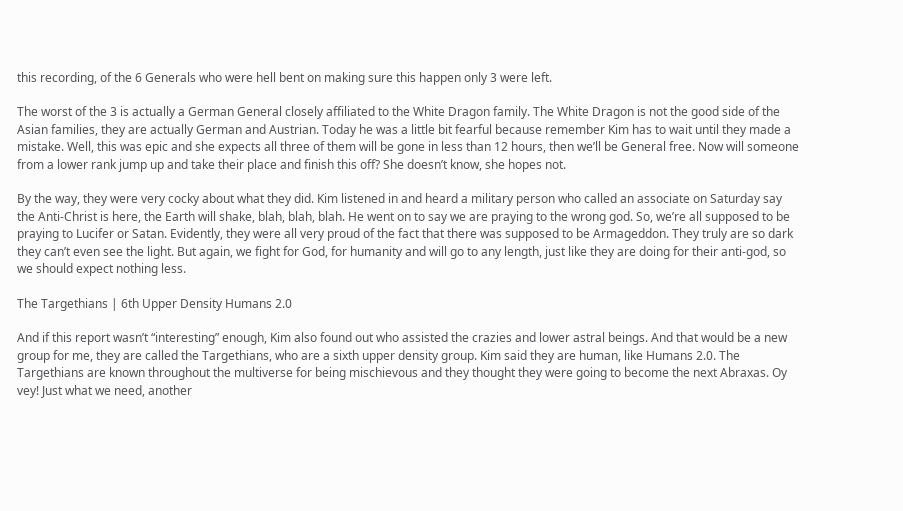this recording, of the 6 Generals who were hell bent on making sure this happen only 3 were left.

The worst of the 3 is actually a German General closely affiliated to the White Dragon family. The White Dragon is not the good side of the Asian families, they are actually German and Austrian. Today he was a little bit fearful because remember Kim has to wait until they made a mistake. Well, this was epic and she expects all three of them will be gone in less than 12 hours, then we’ll be General free. Now will someone from a lower rank jump up and take their place and finish this off? She doesn’t know, she hopes not.

By the way, they were very cocky about what they did. Kim listened in and heard a military person who called an associate on Saturday say the Anti-Christ is here, the Earth will shake, blah, blah, blah. He went on to say we are praying to the wrong god. So, we’re all supposed to be praying to Lucifer or Satan. Evidently, they were all very proud of the fact that there was supposed to be Armageddon. They truly are so dark they can’t even see the light. But again, we fight for God, for humanity and will go to any length, just like they are doing for their anti-god, so we should expect nothing less.

The Targethians | 6th Upper Density Humans 2.0

And if this report wasn’t “interesting” enough, Kim also found out who assisted the crazies and lower astral beings. And that would be a new group for me, they are called the Targethians, who are a sixth upper density group. Kim said they are human, like Humans 2.0. The Targethians are known throughout the multiverse for being mischievous and they thought they were going to become the next Abraxas. Oy vey! Just what we need, another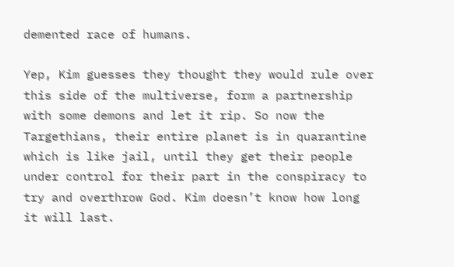demented race of humans.

Yep, Kim guesses they thought they would rule over this side of the multiverse, form a partnership with some demons and let it rip. So now the Targethians, their entire planet is in quarantine which is like jail, until they get their people under control for their part in the conspiracy to try and overthrow God. Kim doesn’t know how long it will last.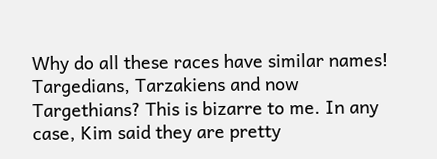Why do all these races have similar names! Targedians, Tarzakiens and now Targethians? This is bizarre to me. In any case, Kim said they are pretty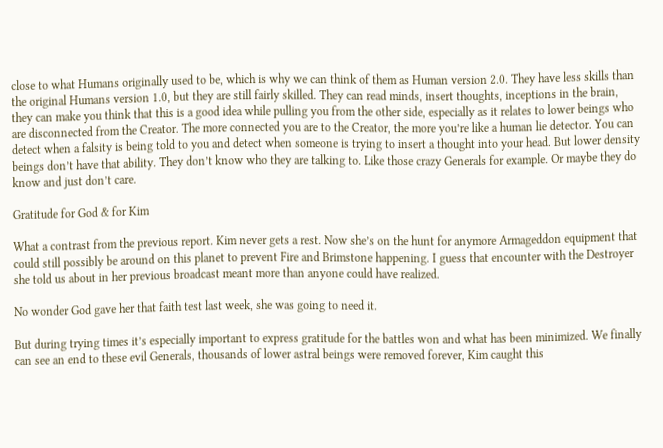close to what Humans originally used to be, which is why we can think of them as Human version 2.0. They have less skills than the original Humans version 1.0, but they are still fairly skilled. They can read minds, insert thoughts, inceptions in the brain, they can make you think that this is a good idea while pulling you from the other side, especially as it relates to lower beings who are disconnected from the Creator. The more connected you are to the Creator, the more you’re like a human lie detector. You can detect when a falsity is being told to you and detect when someone is trying to insert a thought into your head. But lower density beings don’t have that ability. They don’t know who they are talking to. Like those crazy Generals for example. Or maybe they do know and just don’t care.

Gratitude for God & for Kim

What a contrast from the previous report. Kim never gets a rest. Now she’s on the hunt for anymore Armageddon equipment that could still possibly be around on this planet to prevent Fire and Brimstone happening. I guess that encounter with the Destroyer she told us about in her previous broadcast meant more than anyone could have realized.

No wonder God gave her that faith test last week, she was going to need it.

But during trying times it’s especially important to express gratitude for the battles won and what has been minimized. We finally can see an end to these evil Generals, thousands of lower astral beings were removed forever, Kim caught this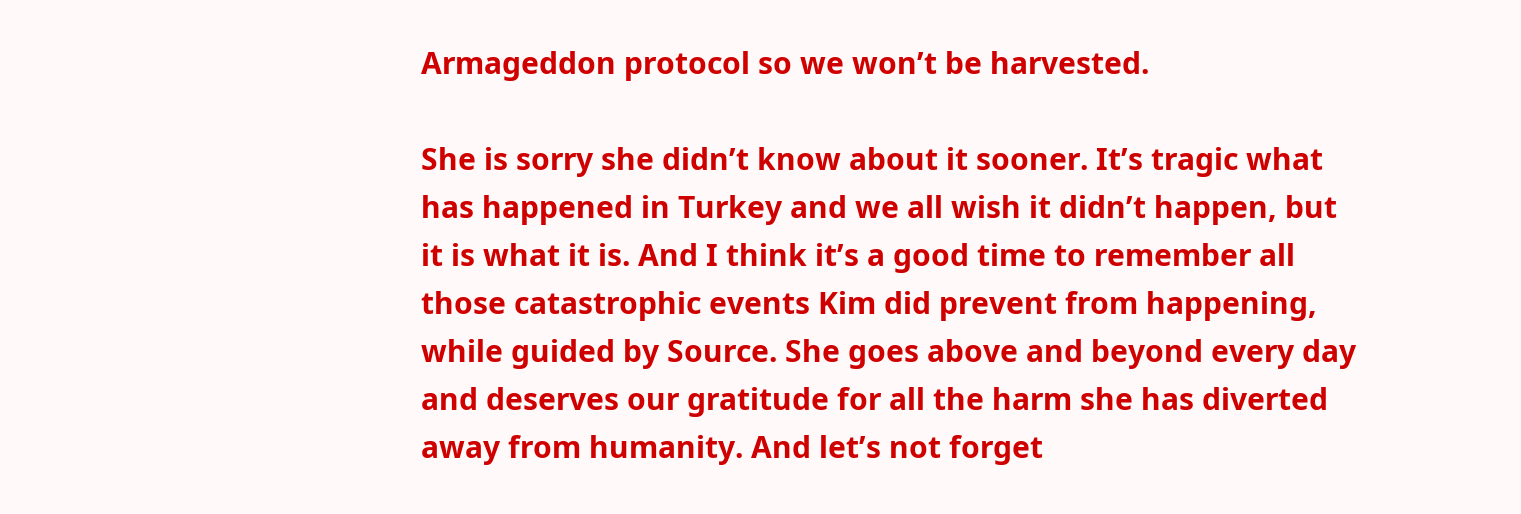Armageddon protocol so we won’t be harvested.

She is sorry she didn’t know about it sooner. It’s tragic what has happened in Turkey and we all wish it didn’t happen, but it is what it is. And I think it’s a good time to remember all those catastrophic events Kim did prevent from happening, while guided by Source. She goes above and beyond every day and deserves our gratitude for all the harm she has diverted away from humanity. And let’s not forget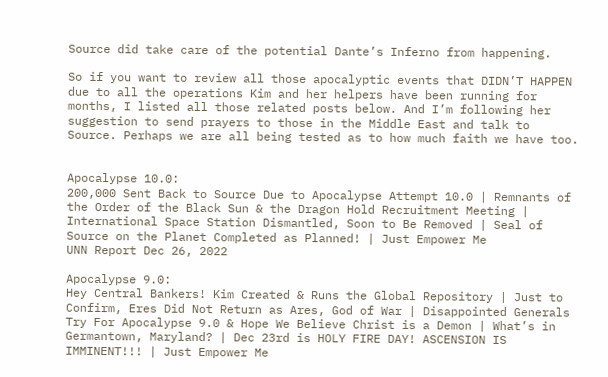Source did take care of the potential Dante’s Inferno from happening.

So if you want to review all those apocalyptic events that DIDN’T HAPPEN due to all the operations Kim and her helpers have been running for months, I listed all those related posts below. And I’m following her suggestion to send prayers to those in the Middle East and talk to Source. Perhaps we are all being tested as to how much faith we have too.


Apocalypse 10.0:
200,000 Sent Back to Source Due to Apocalypse Attempt 10.0 | Remnants of the Order of the Black Sun & the Dragon Hold Recruitment Meeting | International Space Station Dismantled, Soon to Be Removed | Seal of Source on the Planet Completed as Planned! | Just Empower Me
UNN Report Dec 26, 2022

Apocalypse 9.0:
Hey Central Bankers! Kim Created & Runs the Global Repository | Just to Confirm, Eres Did Not Return as Ares, God of War | Disappointed Generals Try For Apocalypse 9.0 & Hope We Believe Christ is a Demon | What’s in Germantown, Maryland? | Dec 23rd is HOLY FIRE DAY! ASCENSION IS IMMINENT!!! | Just Empower Me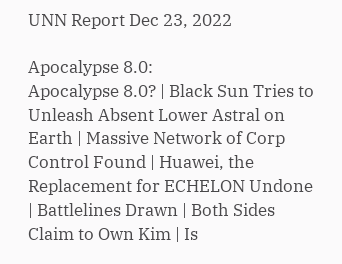UNN Report Dec 23, 2022

Apocalypse 8.0:
Apocalypse 8.0? | Black Sun Tries to Unleash Absent Lower Astral on Earth | Massive Network of Corp Control Found | Huawei, the Replacement for ECHELON Undone | Battlelines Drawn | Both Sides Claim to Own Kim | Is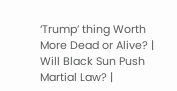‘Trump’ thing Worth More Dead or Alive? | Will Black Sun Push Martial Law? |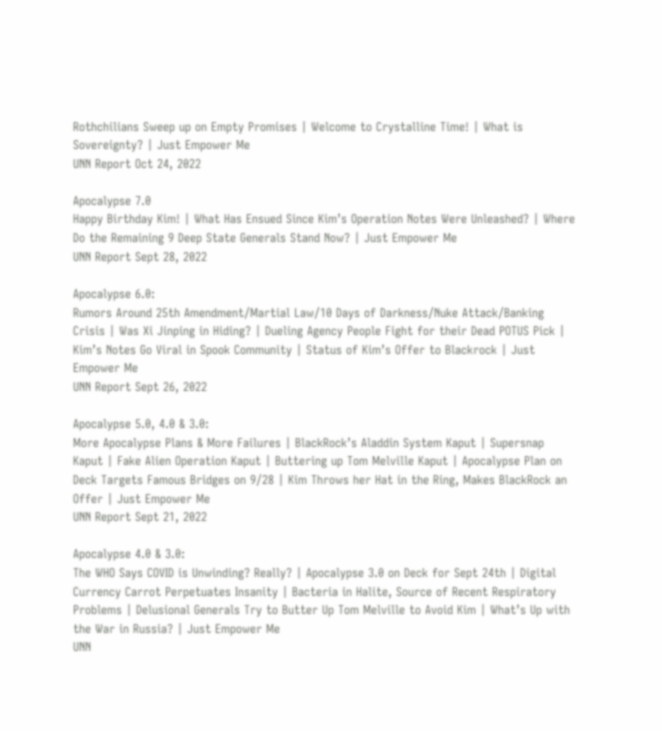Rothchilians Sweep up on Empty Promises | Welcome to Crystalline Time! | What is Sovereignty? | Just Empower Me
UNN Report Oct 24, 2022

Apocalypse 7.0
Happy Birthday Kim! | What Has Ensued Since Kim’s Operation Notes Were Unleashed? | Where Do the Remaining 9 Deep State Generals Stand Now? | Just Empower Me
UNN Report Sept 28, 2022

Apocalypse 6.0:
Rumors Around 25th Amendment/Martial Law/10 Days of Darkness/Nuke Attack/Banking Crisis | Was Xi Jinping in Hiding? | Dueling Agency People Fight for their Dead POTUS Pick | Kim’s Notes Go Viral in Spook Community | Status of Kim’s Offer to Blackrock | Just Empower Me
UNN Report Sept 26, 2022

Apocalypse 5.0, 4.0 & 3.0:
More Apocalypse Plans & More Failures | BlackRock’s Aladdin System Kaput | Supersnap Kaput | Fake Alien Operation Kaput | Buttering up Tom Melville Kaput | Apocalypse Plan on Deck Targets Famous Bridges on 9/28 | Kim Throws her Hat in the Ring, Makes BlackRock an Offer | Just Empower Me
UNN Report Sept 21, 2022

Apocalypse 4.0 & 3.0:
The WHO Says COVID is Unwinding? Really? | Apocalypse 3.0 on Deck for Sept 24th | Digital Currency Carrot Perpetuates Insanity | Bacteria in Halite, Source of Recent Respiratory Problems | Delusional Generals Try to Butter Up Tom Melville to Avoid Kim | What’s Up with the War in Russia? | Just Empower Me
UNN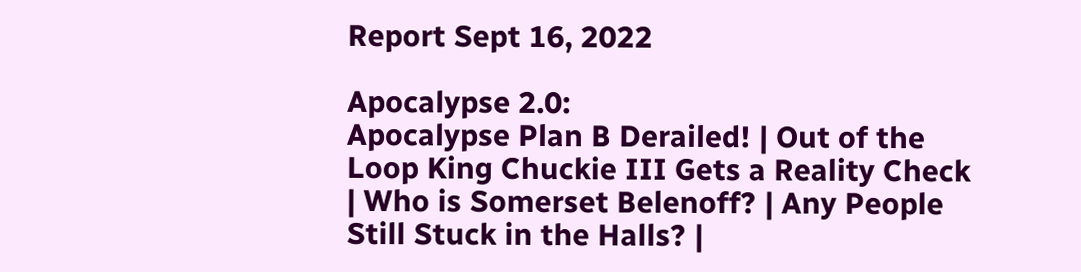Report Sept 16, 2022

Apocalypse 2.0:
Apocalypse Plan B Derailed! | Out of the Loop King Chuckie III Gets a Reality Check | Who is Somerset Belenoff? | Any People Still Stuck in the Halls? |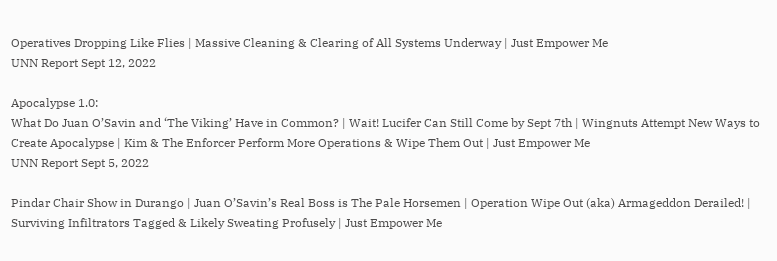Operatives Dropping Like Flies | Massive Cleaning & Clearing of All Systems Underway | Just Empower Me
UNN Report Sept 12, 2022

Apocalypse 1.0:
What Do Juan O’Savin and ‘The Viking’ Have in Common? | Wait! Lucifer Can Still Come by Sept 7th | Wingnuts Attempt New Ways to Create Apocalypse | Kim & The Enforcer Perform More Operations & Wipe Them Out | Just Empower Me
UNN Report Sept 5, 2022

Pindar Chair Show in Durango | Juan O’Savin’s Real Boss is The Pale Horsemen | Operation Wipe Out (aka) Armageddon Derailed! | Surviving Infiltrators Tagged & Likely Sweating Profusely | Just Empower Me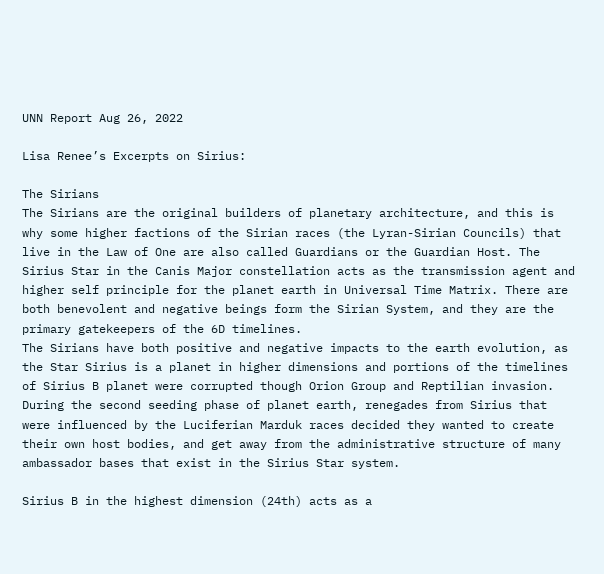UNN Report Aug 26, 2022

Lisa Renee’s Excerpts on Sirius:

The Sirians
The Sirians are the original builders of planetary architecture, and this is why some higher factions of the Sirian races (the Lyran-Sirian Councils) that live in the Law of One are also called Guardians or the Guardian Host. The Sirius Star in the Canis Major constellation acts as the transmission agent and higher self principle for the planet earth in Universal Time Matrix. There are both benevolent and negative beings form the Sirian System, and they are the primary gatekeepers of the 6D timelines.
The Sirians have both positive and negative impacts to the earth evolution, as the Star Sirius is a planet in higher dimensions and portions of the timelines of Sirius B planet were corrupted though Orion Group and Reptilian invasion. During the second seeding phase of planet earth, renegades from Sirius that were influenced by the Luciferian Marduk races decided they wanted to create their own host bodies, and get away from the administrative structure of many ambassador bases that exist in the Sirius Star system.

Sirius B in the highest dimension (24th) acts as a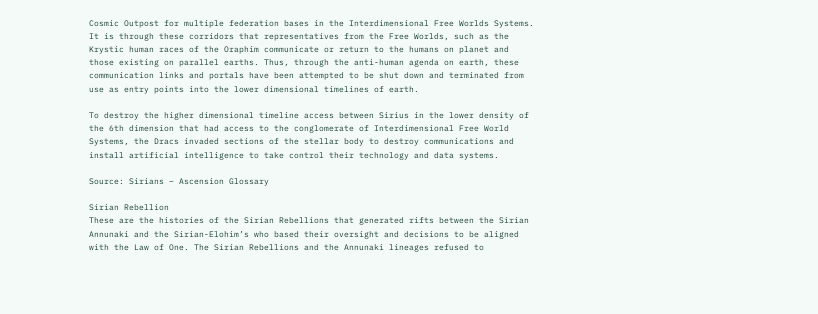Cosmic Outpost for multiple federation bases in the Interdimensional Free Worlds Systems. It is through these corridors that representatives from the Free Worlds, such as the Krystic human races of the Oraphim communicate or return to the humans on planet and those existing on parallel earths. Thus, through the anti-human agenda on earth, these communication links and portals have been attempted to be shut down and terminated from use as entry points into the lower dimensional timelines of earth.

To destroy the higher dimensional timeline access between Sirius in the lower density of the 6th dimension that had access to the conglomerate of Interdimensional Free World Systems, the Dracs invaded sections of the stellar body to destroy communications and install artificial intelligence to take control their technology and data systems.

Source: Sirians – Ascension Glossary

Sirian Rebellion
These are the histories of the Sirian Rebellions that generated rifts between the Sirian Annunaki and the Sirian-Elohim’s who based their oversight and decisions to be aligned with the Law of One. The Sirian Rebellions and the Annunaki lineages refused to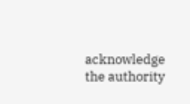acknowledge the authority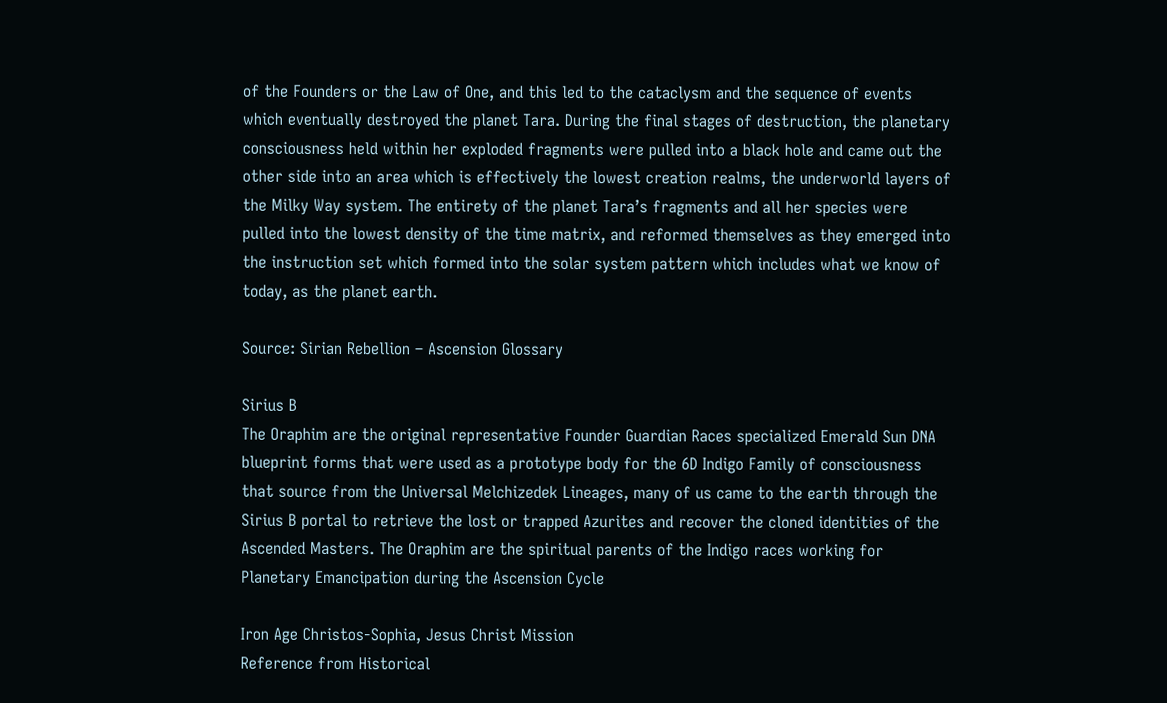of the Founders or the Law of One, and this led to the cataclysm and the sequence of events which eventually destroyed the planet Tara. During the final stages of destruction, the planetary consciousness held within her exploded fragments were pulled into a black hole and came out the other side into an area which is effectively the lowest creation realms, the underworld layers of the Milky Way system. The entirety of the planet Tara’s fragments and all her species were pulled into the lowest density of the time matrix, and reformed themselves as they emerged into the instruction set which formed into the solar system pattern which includes what we know of today, as the planet earth.

Source: Sirian Rebellion – Ascension Glossary

Sirius B
The Oraphim are the original representative Founder Guardian Races specialized Emerald Sun DNA blueprint forms that were used as a prototype body for the 6D Indigo Family of consciousness that source from the Universal Melchizedek Lineages, many of us came to the earth through the Sirius B portal to retrieve the lost or trapped Azurites and recover the cloned identities of the Ascended Masters. The Oraphim are the spiritual parents of the Indigo races working for Planetary Emancipation during the Ascension Cycle

Iron Age Christos-Sophia, Jesus Christ Mission
Reference from Historical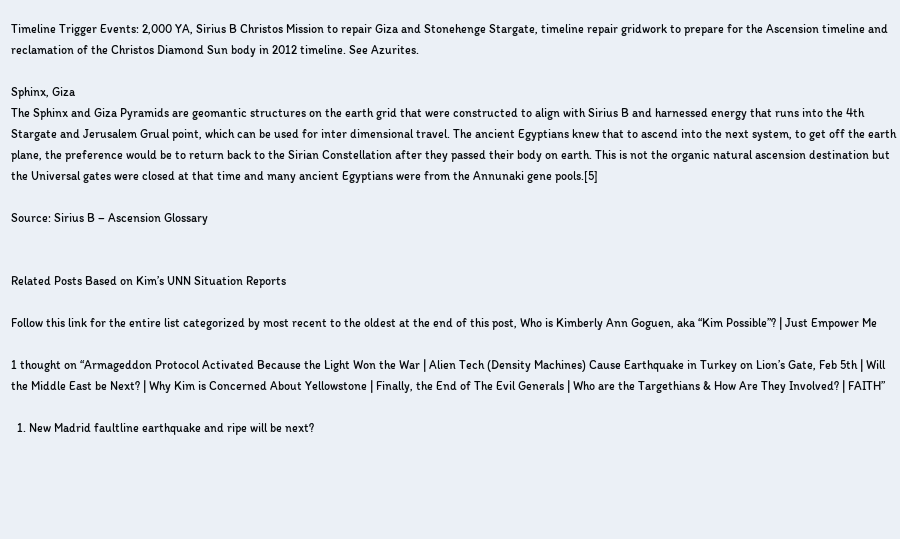Timeline Trigger Events: 2,000 YA, Sirius B Christos Mission to repair Giza and Stonehenge Stargate, timeline repair gridwork to prepare for the Ascension timeline and reclamation of the Christos Diamond Sun body in 2012 timeline. See Azurites.

Sphinx, Giza
The Sphinx and Giza Pyramids are geomantic structures on the earth grid that were constructed to align with Sirius B and harnessed energy that runs into the 4th Stargate and Jerusalem Grual point, which can be used for inter dimensional travel. The ancient Egyptians knew that to ascend into the next system, to get off the earth plane, the preference would be to return back to the Sirian Constellation after they passed their body on earth. This is not the organic natural ascension destination but the Universal gates were closed at that time and many ancient Egyptians were from the Annunaki gene pools.[5]

Source: Sirius B – Ascension Glossary


Related Posts Based on Kim’s UNN Situation Reports

Follow this link for the entire list categorized by most recent to the oldest at the end of this post, Who is Kimberly Ann Goguen, aka “Kim Possible”? | Just Empower Me

1 thought on “Armageddon Protocol Activated Because the Light Won the War | Alien Tech (Density Machines) Cause Earthquake in Turkey on Lion’s Gate, Feb 5th | Will the Middle East be Next? | Why Kim is Concerned About Yellowstone | Finally, the End of The Evil Generals | Who are the Targethians & How Are They Involved? | FAITH”

  1. New Madrid faultline earthquake and ripe will be next?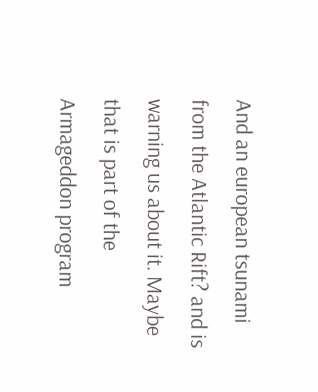And an european tsunami from the Atlantic Rift? and is warning us about it. Maybe that is part of the Armageddon program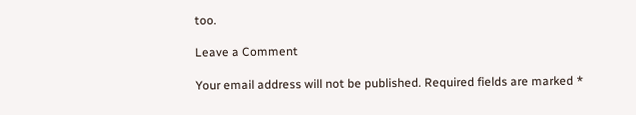too.

Leave a Comment

Your email address will not be published. Required fields are marked *